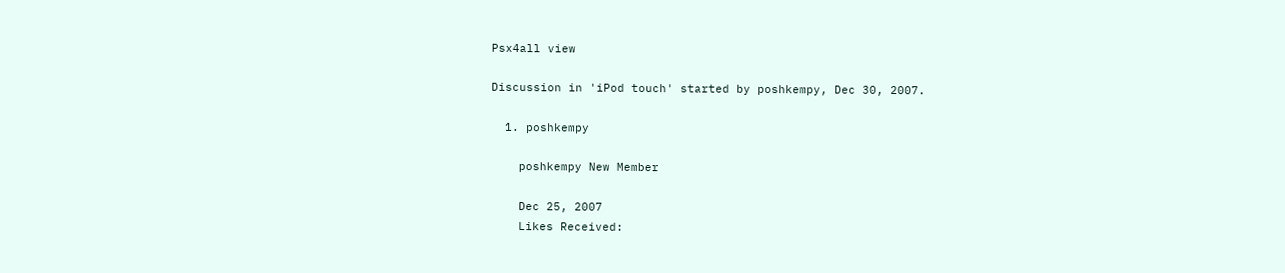Psx4all view

Discussion in 'iPod touch' started by poshkempy, Dec 30, 2007.

  1. poshkempy

    poshkempy New Member

    Dec 25, 2007
    Likes Received: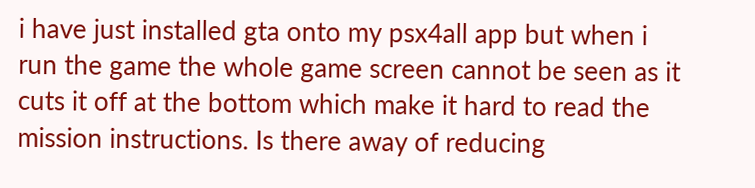i have just installed gta onto my psx4all app but when i run the game the whole game screen cannot be seen as it cuts it off at the bottom which make it hard to read the mission instructions. Is there away of reducing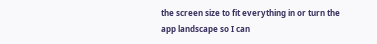the screen size to fit everything in or turn the app landscape so I can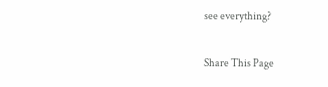see everything?

Share This Page